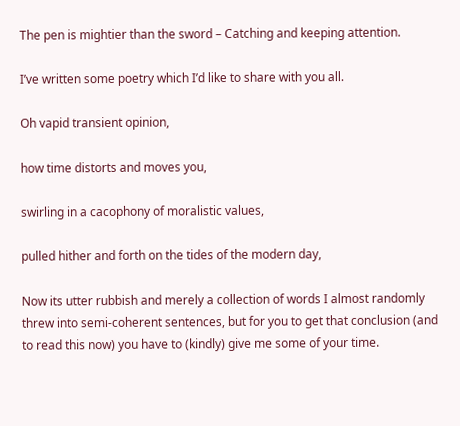The pen is mightier than the sword – Catching and keeping attention.

I’ve written some poetry which I’d like to share with you all.

Oh vapid transient opinion,

how time distorts and moves you,

swirling in a cacophony of moralistic values,

pulled hither and forth on the tides of the modern day,

Now its utter rubbish and merely a collection of words I almost randomly threw into semi-coherent sentences, but for you to get that conclusion (and to read this now) you have to (kindly) give me some of your time.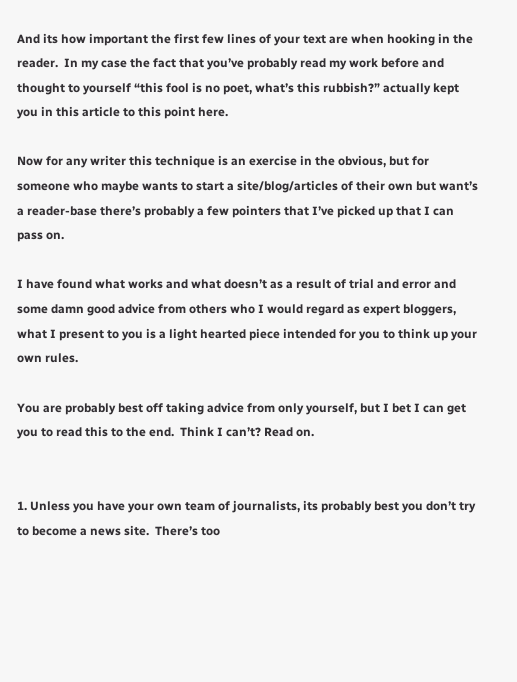And its how important the first few lines of your text are when hooking in the reader.  In my case the fact that you’ve probably read my work before and thought to yourself “this fool is no poet, what’s this rubbish?” actually kept you in this article to this point here.

Now for any writer this technique is an exercise in the obvious, but for someone who maybe wants to start a site/blog/articles of their own but want’s a reader-base there’s probably a few pointers that I’ve picked up that I can pass on.

I have found what works and what doesn’t as a result of trial and error and some damn good advice from others who I would regard as expert bloggers, what I present to you is a light hearted piece intended for you to think up your own rules.

You are probably best off taking advice from only yourself, but I bet I can get you to read this to the end.  Think I can’t? Read on.


1. Unless you have your own team of journalists, its probably best you don’t try to become a news site.  There’s too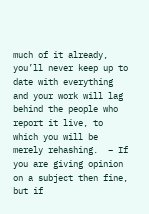much of it already, you’ll never keep up to date with everything and your work will lag behind the people who report it live, to which you will be merely rehashing.  – If you are giving opinion on a subject then fine, but if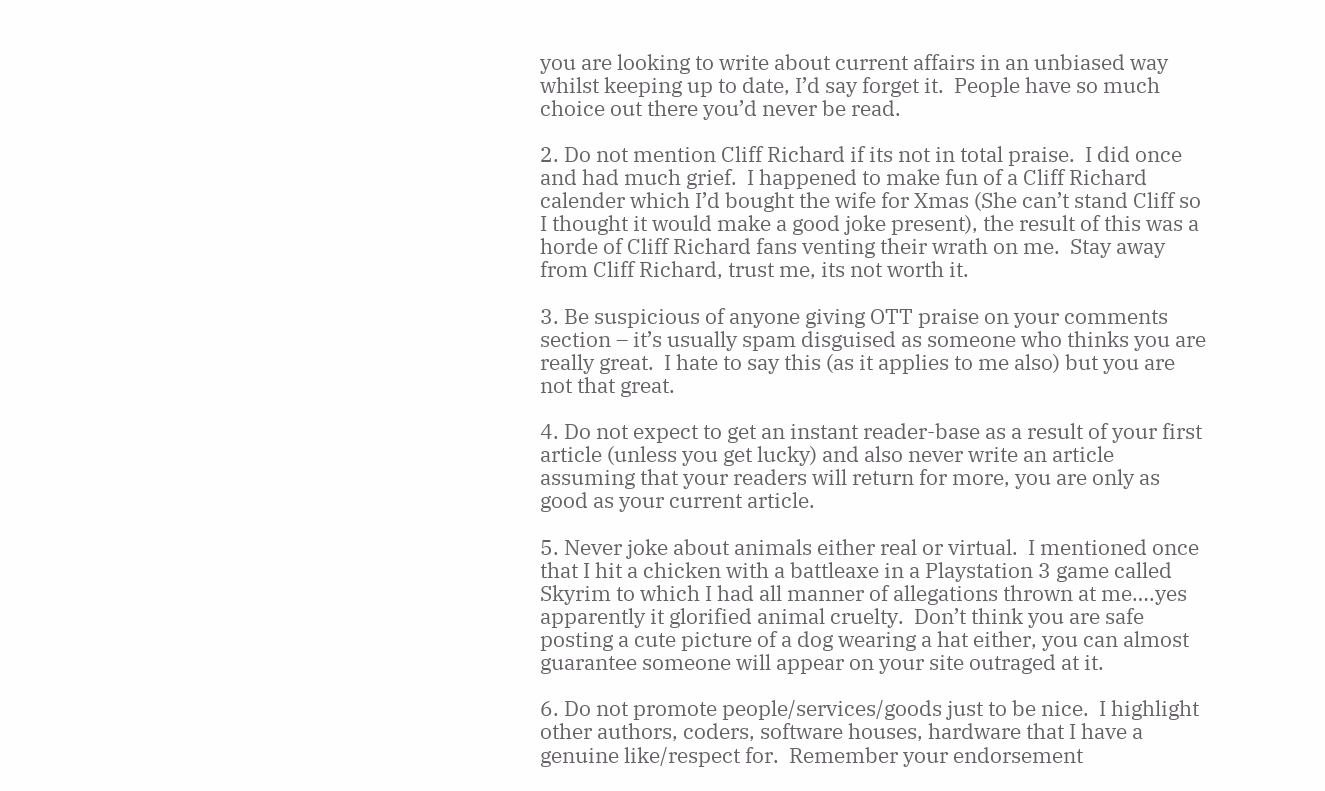you are looking to write about current affairs in an unbiased way whilst keeping up to date, I’d say forget it.  People have so much choice out there you’d never be read.

2. Do not mention Cliff Richard if its not in total praise.  I did once and had much grief.  I happened to make fun of a Cliff Richard calender which I’d bought the wife for Xmas (She can’t stand Cliff so I thought it would make a good joke present), the result of this was a horde of Cliff Richard fans venting their wrath on me.  Stay away from Cliff Richard, trust me, its not worth it.

3. Be suspicious of anyone giving OTT praise on your comments section – it’s usually spam disguised as someone who thinks you are really great.  I hate to say this (as it applies to me also) but you are not that great.

4. Do not expect to get an instant reader-base as a result of your first article (unless you get lucky) and also never write an article assuming that your readers will return for more, you are only as good as your current article.

5. Never joke about animals either real or virtual.  I mentioned once that I hit a chicken with a battleaxe in a Playstation 3 game called Skyrim to which I had all manner of allegations thrown at me….yes apparently it glorified animal cruelty.  Don’t think you are safe posting a cute picture of a dog wearing a hat either, you can almost guarantee someone will appear on your site outraged at it.

6. Do not promote people/services/goods just to be nice.  I highlight other authors, coders, software houses, hardware that I have a genuine like/respect for.  Remember your endorsement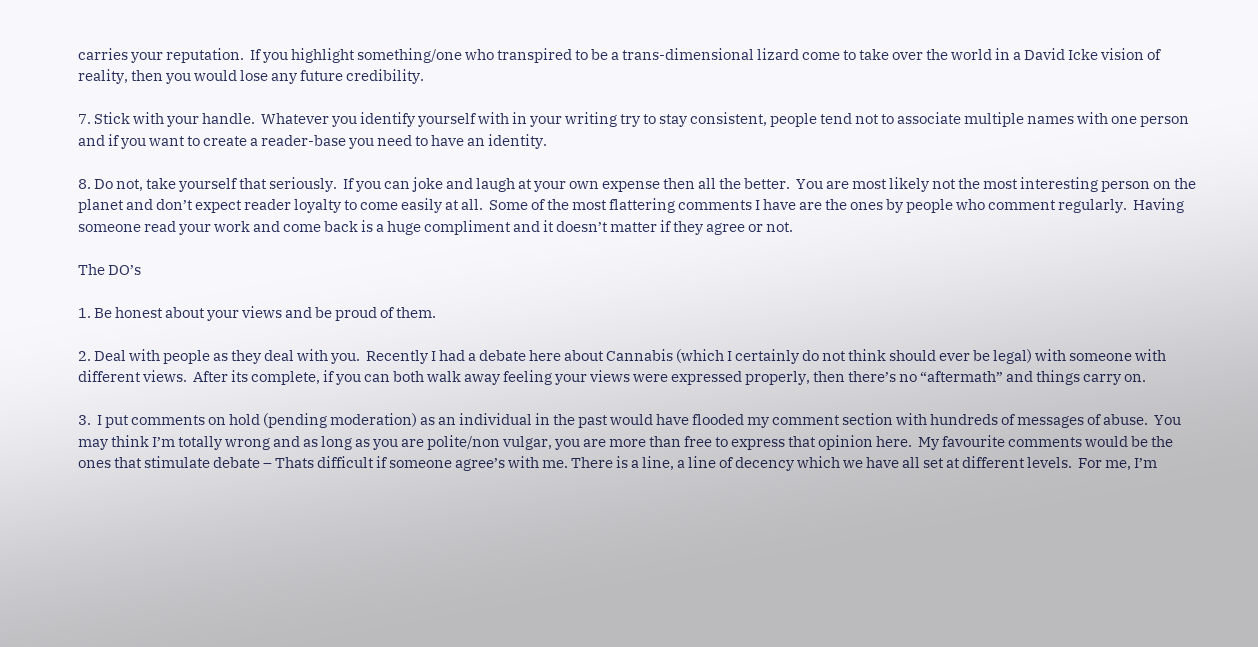carries your reputation.  If you highlight something/one who transpired to be a trans-dimensional lizard come to take over the world in a David Icke vision of reality, then you would lose any future credibility.

7. Stick with your handle.  Whatever you identify yourself with in your writing try to stay consistent, people tend not to associate multiple names with one person and if you want to create a reader-base you need to have an identity.

8. Do not, take yourself that seriously.  If you can joke and laugh at your own expense then all the better.  You are most likely not the most interesting person on the planet and don’t expect reader loyalty to come easily at all.  Some of the most flattering comments I have are the ones by people who comment regularly.  Having someone read your work and come back is a huge compliment and it doesn’t matter if they agree or not.

The DO’s

1. Be honest about your views and be proud of them.

2. Deal with people as they deal with you.  Recently I had a debate here about Cannabis (which I certainly do not think should ever be legal) with someone with different views.  After its complete, if you can both walk away feeling your views were expressed properly, then there’s no “aftermath” and things carry on.

3.  I put comments on hold (pending moderation) as an individual in the past would have flooded my comment section with hundreds of messages of abuse.  You may think I’m totally wrong and as long as you are polite/non vulgar, you are more than free to express that opinion here.  My favourite comments would be the ones that stimulate debate – Thats difficult if someone agree’s with me. There is a line, a line of decency which we have all set at different levels.  For me, I’m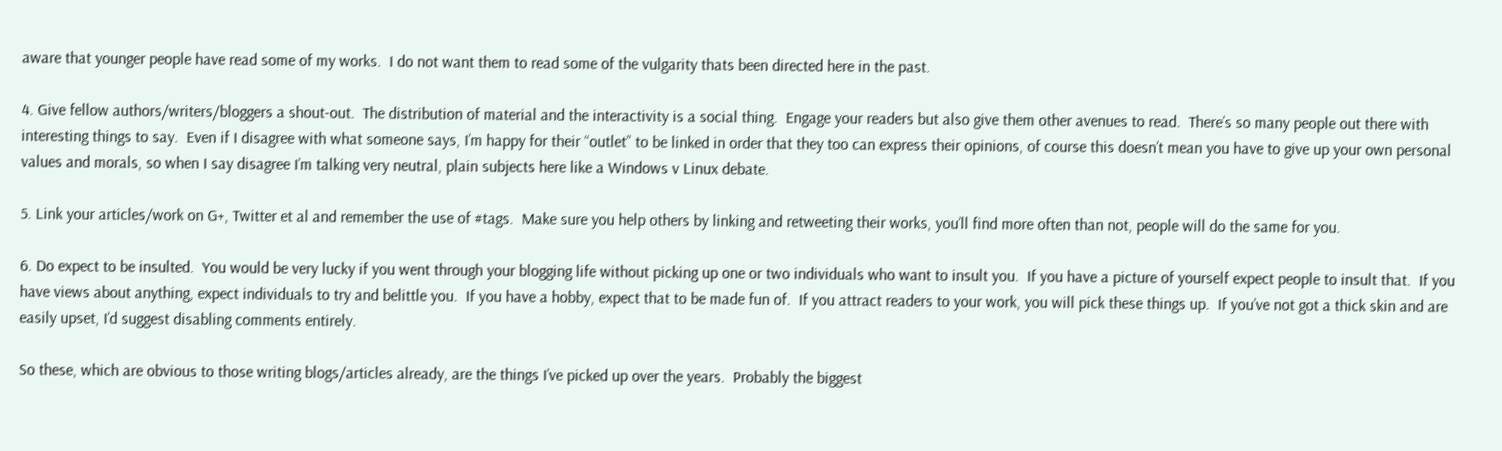aware that younger people have read some of my works.  I do not want them to read some of the vulgarity thats been directed here in the past.

4. Give fellow authors/writers/bloggers a shout-out.  The distribution of material and the interactivity is a social thing.  Engage your readers but also give them other avenues to read.  There’s so many people out there with interesting things to say.  Even if I disagree with what someone says, I’m happy for their “outlet” to be linked in order that they too can express their opinions, of course this doesn’t mean you have to give up your own personal values and morals, so when I say disagree I’m talking very neutral, plain subjects here like a Windows v Linux debate.

5. Link your articles/work on G+, Twitter et al and remember the use of #tags.  Make sure you help others by linking and retweeting their works, you’ll find more often than not, people will do the same for you.

6. Do expect to be insulted.  You would be very lucky if you went through your blogging life without picking up one or two individuals who want to insult you.  If you have a picture of yourself expect people to insult that.  If you have views about anything, expect individuals to try and belittle you.  If you have a hobby, expect that to be made fun of.  If you attract readers to your work, you will pick these things up.  If you’ve not got a thick skin and are easily upset, I’d suggest disabling comments entirely.

So these, which are obvious to those writing blogs/articles already, are the things I’ve picked up over the years.  Probably the biggest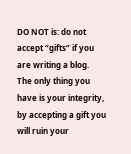DO NOT is: do not accept “gifts” if you are writing a blog.  The only thing you have is your integrity, by accepting a gift you will ruin your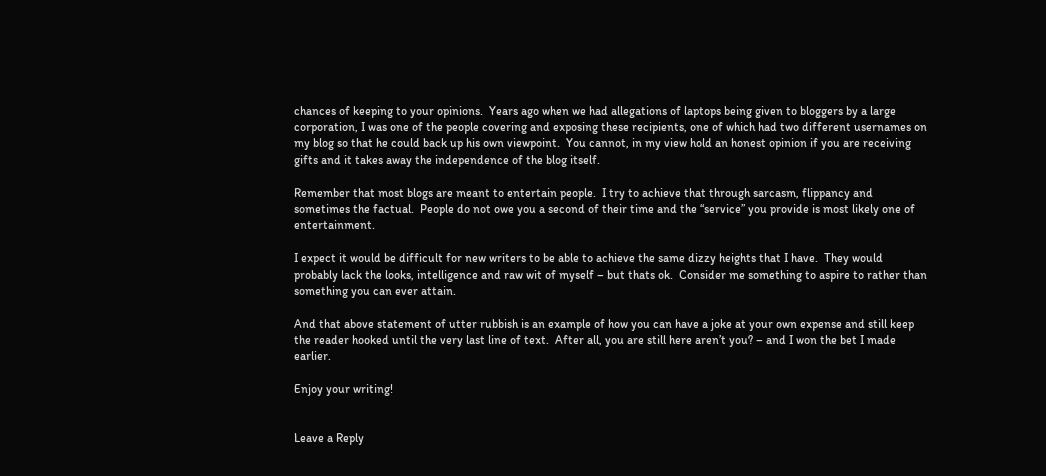chances of keeping to your opinions.  Years ago when we had allegations of laptops being given to bloggers by a large corporation, I was one of the people covering and exposing these recipients, one of which had two different usernames on my blog so that he could back up his own viewpoint.  You cannot, in my view hold an honest opinion if you are receiving gifts and it takes away the independence of the blog itself.

Remember that most blogs are meant to entertain people.  I try to achieve that through sarcasm, flippancy and sometimes the factual.  People do not owe you a second of their time and the “service” you provide is most likely one of entertainment.

I expect it would be difficult for new writers to be able to achieve the same dizzy heights that I have.  They would probably lack the looks, intelligence and raw wit of myself – but thats ok.  Consider me something to aspire to rather than something you can ever attain.

And that above statement of utter rubbish is an example of how you can have a joke at your own expense and still keep the reader hooked until the very last line of text.  After all, you are still here aren’t you? – and I won the bet I made earlier.

Enjoy your writing!


Leave a Reply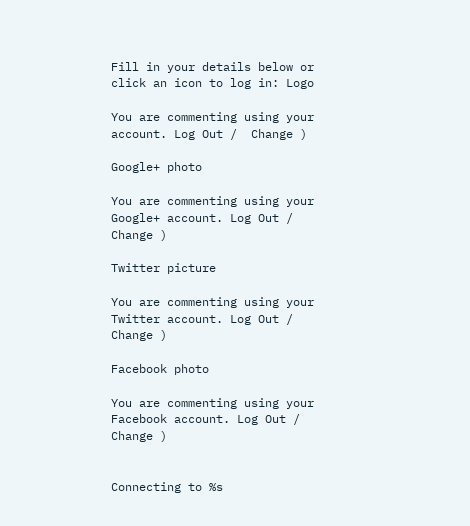Fill in your details below or click an icon to log in: Logo

You are commenting using your account. Log Out /  Change )

Google+ photo

You are commenting using your Google+ account. Log Out /  Change )

Twitter picture

You are commenting using your Twitter account. Log Out /  Change )

Facebook photo

You are commenting using your Facebook account. Log Out /  Change )


Connecting to %s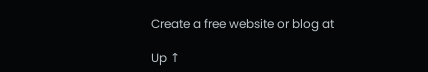Create a free website or blog at

Up ↑